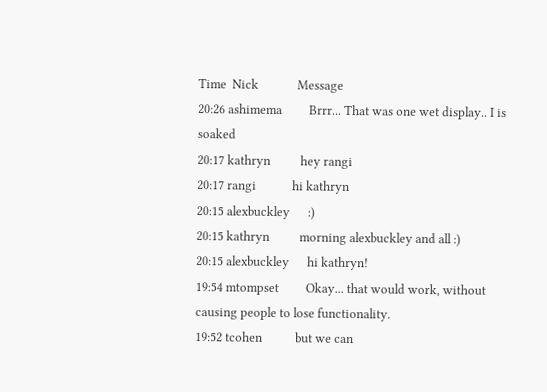Time  Nick             Message
20:26 ashimema         Brrr... That was one wet display.. I is soaked
20:17 kathryn          hey rangi
20:17 rangi            hi kathryn
20:15 alexbuckley      :)
20:15 kathryn          morning alexbuckley and all :)
20:15 alexbuckley      hi kathryn!
19:54 mtompset         Okay... that would work, without causing people to lose functionality.
19:52 tcohen           but we can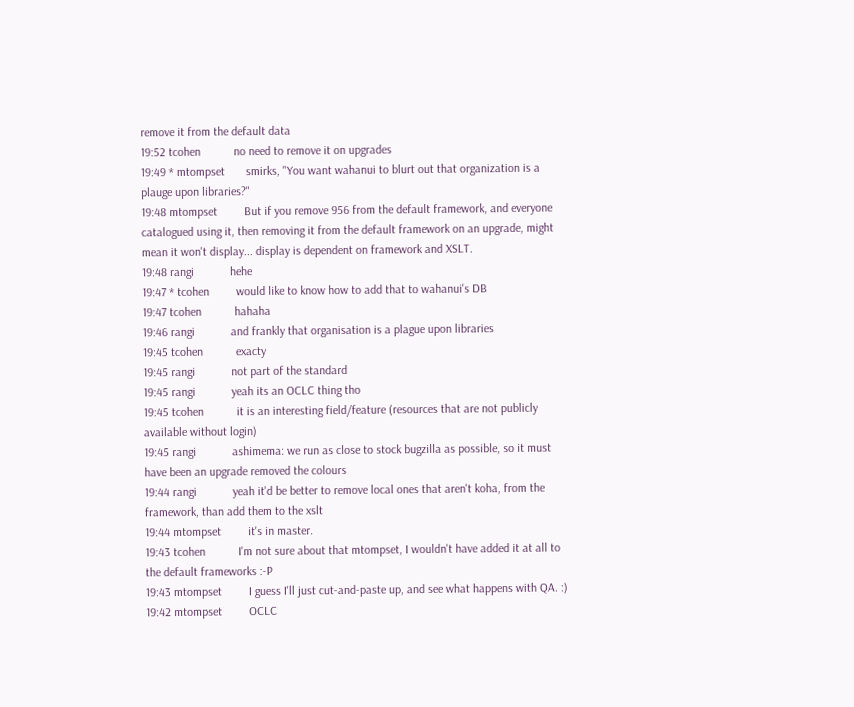remove it from the default data
19:52 tcohen           no need to remove it on upgrades
19:49 * mtompset       smirks, "You want wahanui to blurt out that organization is a plauge upon libraries?"
19:48 mtompset         But if you remove 956 from the default framework, and everyone catalogued using it, then removing it from the default framework on an upgrade, might mean it won't display... display is dependent on framework and XSLT.
19:48 rangi            hehe
19:47 * tcohen         would like to know how to add that to wahanui's DB
19:47 tcohen           hahaha
19:46 rangi            and frankly that organisation is a plague upon libraries
19:45 tcohen           exacty
19:45 rangi            not part of the standard
19:45 rangi            yeah its an OCLC thing tho
19:45 tcohen           it is an interesting field/feature (resources that are not publicly available without login)
19:45 rangi            ashimema: we run as close to stock bugzilla as possible, so it must have been an upgrade removed the colours
19:44 rangi            yeah it'd be better to remove local ones that aren't koha, from the framework, than add them to the xslt
19:44 mtompset         it's in master.
19:43 tcohen           I'm not sure about that mtompset, I wouldn't have added it at all to the default frameworks :-P
19:43 mtompset         I guess I'll just cut-and-paste up, and see what happens with QA. :)
19:42 mtompset         OCLC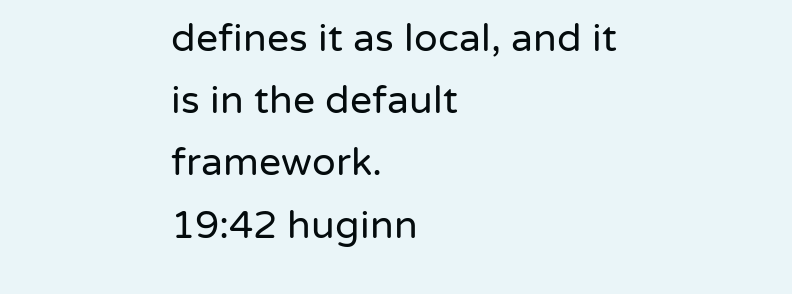defines it as local, and it is in the default framework.
19:42 huginn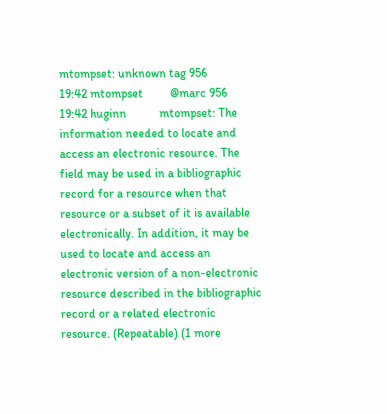mtompset: unknown tag 956
19:42 mtompset         @marc 956
19:42 huginn           mtompset: The information needed to locate and access an electronic resource. The field may be used in a bibliographic record for a resource when that resource or a subset of it is available electronically. In addition, it may be used to locate and access an electronic version of a non-electronic resource described in the bibliographic record or a related electronic resource. (Repeatable) (1 more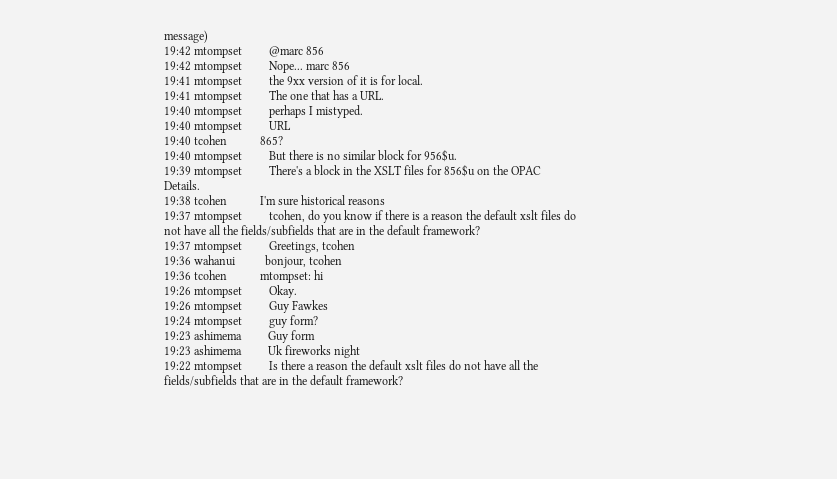message)
19:42 mtompset         @marc 856
19:42 mtompset         Nope... marc 856
19:41 mtompset         the 9xx version of it is for local.
19:41 mtompset         The one that has a URL.
19:40 mtompset         perhaps I mistyped.
19:40 mtompset         URL
19:40 tcohen           865?
19:40 mtompset         But there is no similar block for 956$u.
19:39 mtompset         There's a block in the XSLT files for 856$u on the OPAC Details.
19:38 tcohen           I'm sure historical reasons
19:37 mtompset         tcohen, do you know if there is a reason the default xslt files do not have all the fields/subfields that are in the default framework?
19:37 mtompset         Greetings, tcohen
19:36 wahanui          bonjour, tcohen
19:36 tcohen           mtompset: hi
19:26 mtompset         Okay.
19:26 mtompset         Guy Fawkes
19:24 mtompset         guy form?
19:23 ashimema         Guy form
19:23 ashimema         Uk fireworks night
19:22 mtompset         Is there a reason the default xslt files do not have all the fields/subfields that are in the default framework?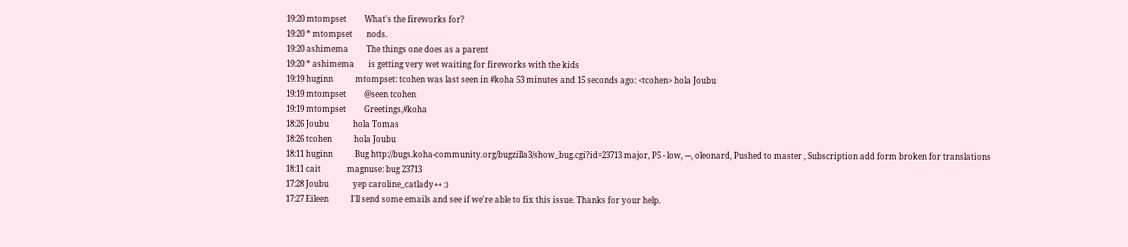19:20 mtompset         What's the fireworks for?
19:20 * mtompset       nods.
19:20 ashimema         The things one does as a parent
19:20 * ashimema       is getting very wet waiting for fireworks with the kids
19:19 huginn           mtompset: tcohen was last seen in #koha 53 minutes and 15 seconds ago: <tcohen> hola Joubu
19:19 mtompset         @seen tcohen
19:19 mtompset         Greetings,#koha
18:26 Joubu            hola Tomas
18:26 tcohen           hola Joubu
18:11 huginn           Bug http://bugs.koha-community.org/bugzilla3/show_bug.cgi?id=23713 major, P5 - low, ---, oleonard, Pushed to master , Subscription add form broken for translations
18:11 cait             magnuse: bug 23713
17:28 Joubu            yep caroline_catlady++ :)
17:27 Eileen           I'll send some emails and see if we're able to fix this issue. Thanks for your help.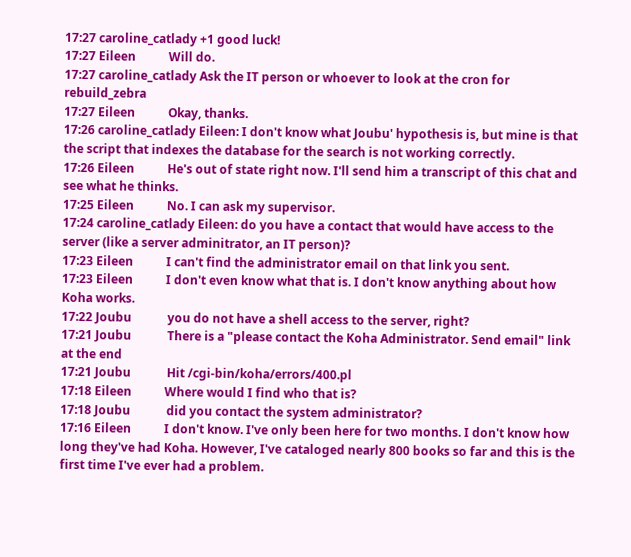17:27 caroline_catlady +1 good luck!
17:27 Eileen           Will do.
17:27 caroline_catlady Ask the IT person or whoever to look at the cron for rebuild_zebra
17:27 Eileen           Okay, thanks.
17:26 caroline_catlady Eileen: I don't know what Joubu' hypothesis is, but mine is that the script that indexes the database for the search is not working correctly.
17:26 Eileen           He's out of state right now. I'll send him a transcript of this chat and see what he thinks.
17:25 Eileen           No. I can ask my supervisor.
17:24 caroline_catlady Eileen: do you have a contact that would have access to the server (like a server adminitrator, an IT person)?
17:23 Eileen           I can't find the administrator email on that link you sent.
17:23 Eileen           I don't even know what that is. I don't know anything about how Koha works.
17:22 Joubu            you do not have a shell access to the server, right?
17:21 Joubu            There is a "please contact the Koha Administrator. Send email" link at the end
17:21 Joubu            Hit /cgi-bin/koha/errors/400.pl
17:18 Eileen           Where would I find who that is?
17:18 Joubu            did you contact the system administrator?
17:16 Eileen           I don't know. I've only been here for two months. I don't know how long they've had Koha. However, I've cataloged nearly 800 books so far and this is the first time I've ever had a problem.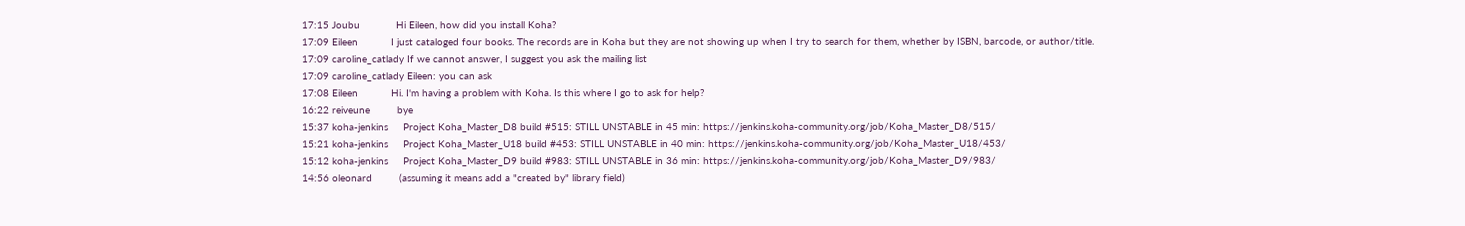17:15 Joubu            Hi Eileen, how did you install Koha?
17:09 Eileen           I just cataloged four books. The records are in Koha but they are not showing up when I try to search for them, whether by ISBN, barcode, or author/title.
17:09 caroline_catlady If we cannot answer, I suggest you ask the mailing list
17:09 caroline_catlady Eileen: you can ask
17:08 Eileen           Hi. I'm having a problem with Koha. Is this where I go to ask for help?
16:22 reiveune         bye
15:37 koha-jenkins     Project Koha_Master_D8 build #515: STILL UNSTABLE in 45 min: https://jenkins.koha-community.org/job/Koha_Master_D8/515/
15:21 koha-jenkins     Project Koha_Master_U18 build #453: STILL UNSTABLE in 40 min: https://jenkins.koha-community.org/job/Koha_Master_U18/453/
15:12 koha-jenkins     Project Koha_Master_D9 build #983: STILL UNSTABLE in 36 min: https://jenkins.koha-community.org/job/Koha_Master_D9/983/
14:56 oleonard         (assuming it means add a "created by" library field)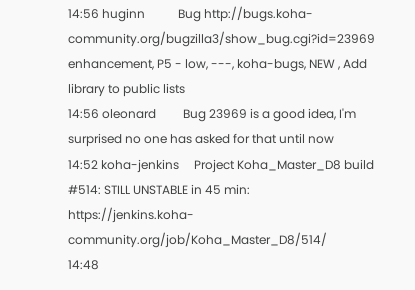14:56 huginn           Bug http://bugs.koha-community.org/bugzilla3/show_bug.cgi?id=23969 enhancement, P5 - low, ---, koha-bugs, NEW , Add library to public lists
14:56 oleonard         Bug 23969 is a good idea, I'm surprised no one has asked for that until now
14:52 koha-jenkins     Project Koha_Master_D8 build #514: STILL UNSTABLE in 45 min: https://jenkins.koha-community.org/job/Koha_Master_D8/514/
14:48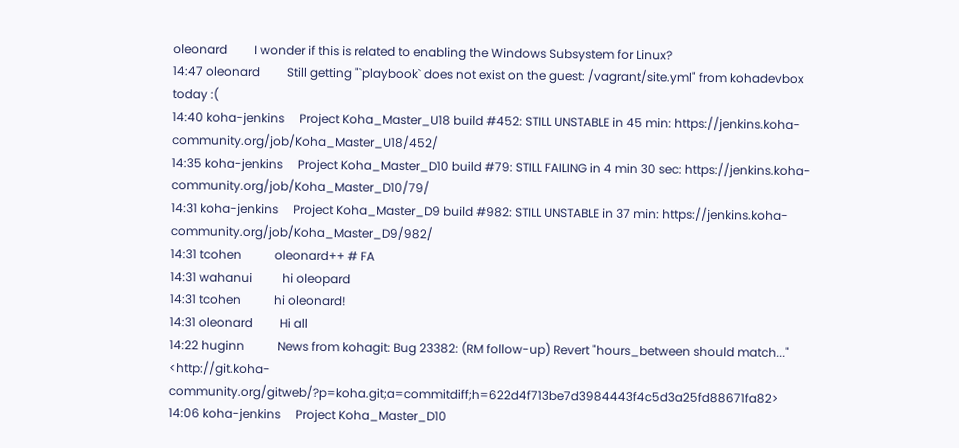oleonard         I wonder if this is related to enabling the Windows Subsystem for Linux?
14:47 oleonard         Still getting "`playbook` does not exist on the guest: /vagrant/site.yml" from kohadevbox today :(
14:40 koha-jenkins     Project Koha_Master_U18 build #452: STILL UNSTABLE in 45 min: https://jenkins.koha-community.org/job/Koha_Master_U18/452/
14:35 koha-jenkins     Project Koha_Master_D10 build #79: STILL FAILING in 4 min 30 sec: https://jenkins.koha-community.org/job/Koha_Master_D10/79/
14:31 koha-jenkins     Project Koha_Master_D9 build #982: STILL UNSTABLE in 37 min: https://jenkins.koha-community.org/job/Koha_Master_D9/982/
14:31 tcohen           oleonard++ # FA
14:31 wahanui          hi oleopard
14:31 tcohen           hi oleonard!
14:31 oleonard         Hi all
14:22 huginn           News from kohagit: Bug 23382: (RM follow-up) Revert "hours_between should match..." <http://git.koha-community.org/gitweb/?p=koha.git;a=commitdiff;h=622d4f713be7d3984443f4c5d3a25fd88671fa82>
14:06 koha-jenkins     Project Koha_Master_D10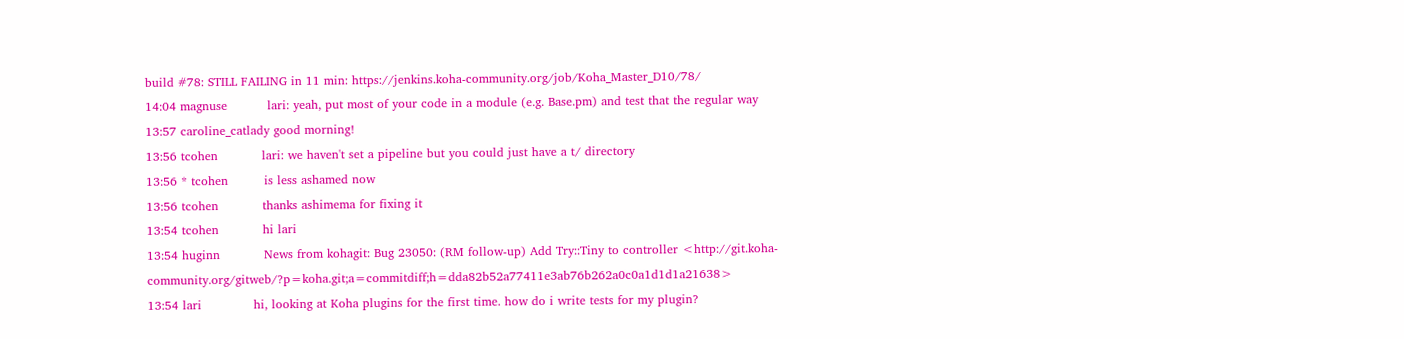build #78: STILL FAILING in 11 min: https://jenkins.koha-community.org/job/Koha_Master_D10/78/
14:04 magnuse          lari: yeah, put most of your code in a module (e.g. Base.pm) and test that the regular way
13:57 caroline_catlady good morning!
13:56 tcohen           lari: we haven't set a pipeline but you could just have a t/ directory
13:56 * tcohen         is less ashamed now
13:56 tcohen           thanks ashimema for fixing it
13:54 tcohen           hi lari
13:54 huginn           News from kohagit: Bug 23050: (RM follow-up) Add Try::Tiny to controller <http://git.koha-community.org/gitweb/?p=koha.git;a=commitdiff;h=dda82b52a77411e3ab76b262a0c0a1d1d1a21638>
13:54 lari             hi, looking at Koha plugins for the first time. how do i write tests for my plugin?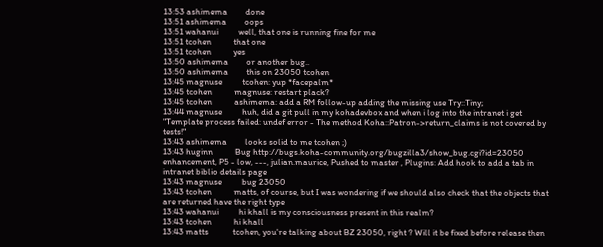13:53 ashimema         done
13:51 ashimema         oops
13:51 wahanui          well, that one is running fine for me
13:51 tcohen           that one
13:51 tcohen           yes
13:50 ashimema         or another bug..
13:50 ashimema         this on 23050 tcohen
13:45 magnuse          tcohen: yup *facepalm*
13:45 tcohen           magnuse: restart plack?
13:45 tcohen           ashimema: add a RM follow-up adding the missing use Try::Tiny;
13:44 magnuse          huh, did a git pull in my kohadevbox and when i log into the intranet i get "Template process failed: undef error - The method Koha::Patron->return_claims is not covered by tests!"
13:43 ashimema         looks solid to me tcohen ;)
13:43 huginn           Bug http://bugs.koha-community.org/bugzilla3/show_bug.cgi?id=23050 enhancement, P5 - low, ---, julian.maurice, Pushed to master , Plugins: Add hook to add a tab in intranet biblio details page
13:43 magnuse          bug 23050
13:43 tcohen           matts, of course, but I was wondering if we should also check that the objects that are returned have the right type
13:43 wahanui          hi khall is my consciousness present in this realm?
13:43 tcohen           hi khall
13:43 matts            tcohen, you're talking about BZ 23050, right ? Will it be fixed before release then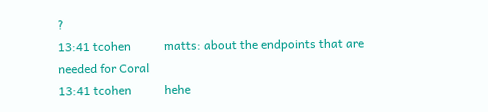?
13:41 tcohen           matts: about the endpoints that are needed for Coral
13:41 tcohen           hehe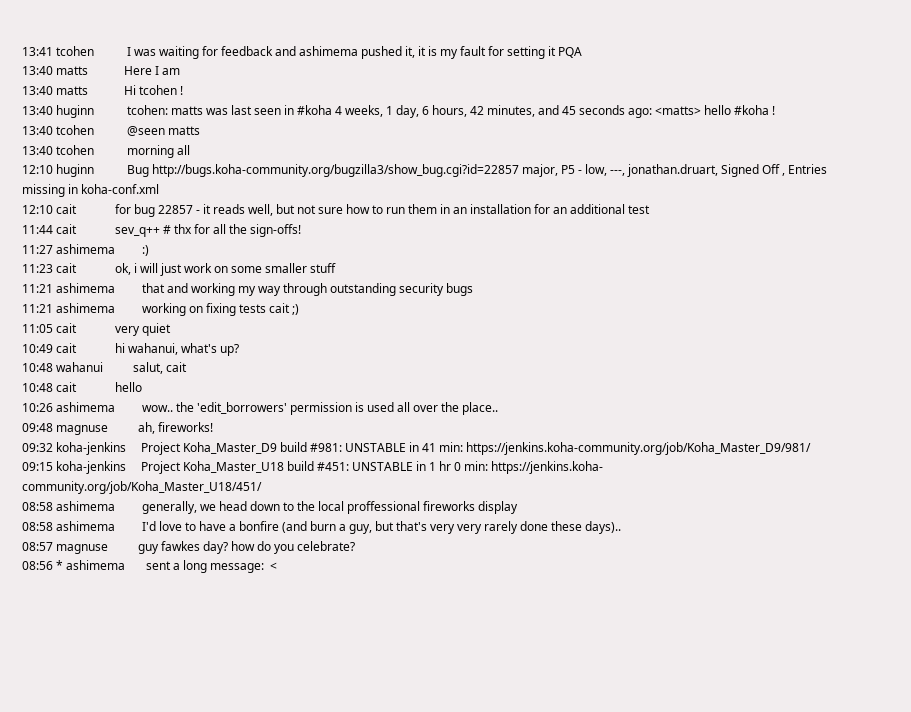13:41 tcohen           I was waiting for feedback and ashimema pushed it, it is my fault for setting it PQA
13:40 matts            Here I am
13:40 matts            Hi tcohen !
13:40 huginn           tcohen: matts was last seen in #koha 4 weeks, 1 day, 6 hours, 42 minutes, and 45 seconds ago: <matts> hello #koha !
13:40 tcohen           @seen matts
13:40 tcohen           morning all
12:10 huginn           Bug http://bugs.koha-community.org/bugzilla3/show_bug.cgi?id=22857 major, P5 - low, ---, jonathan.druart, Signed Off , Entries missing in koha-conf.xml
12:10 cait             for bug 22857 - it reads well, but not sure how to run them in an installation for an additional test
11:44 cait             sev_q++ # thx for all the sign-offs!
11:27 ashimema         :)
11:23 cait             ok, i will just work on some smaller stuff
11:21 ashimema         that and working my way through outstanding security bugs
11:21 ashimema         working on fixing tests cait ;)
11:05 cait             very quiet
10:49 cait             hi wahanui, what's up?
10:48 wahanui          salut, cait
10:48 cait             hello
10:26 ashimema         wow.. the 'edit_borrowers' permission is used all over the place..
09:48 magnuse          ah, fireworks!
09:32 koha-jenkins     Project Koha_Master_D9 build #981: UNSTABLE in 41 min: https://jenkins.koha-community.org/job/Koha_Master_D9/981/
09:15 koha-jenkins     Project Koha_Master_U18 build #451: UNSTABLE in 1 hr 0 min: https://jenkins.koha-community.org/job/Koha_Master_U18/451/
08:58 ashimema         generally, we head down to the local proffessional fireworks display
08:58 ashimema         I'd love to have a bonfire (and burn a guy, but that's very very rarely done these days)..
08:57 magnuse          guy fawkes day? how do you celebrate?
08:56 * ashimema       sent a long message:  <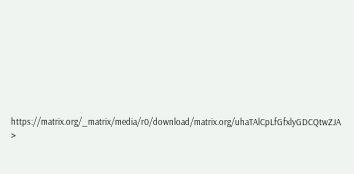https://matrix.org/_matrix/media/r0/download/matrix.org/uhaTAlCpLfGfxlyGDCQtwZJA >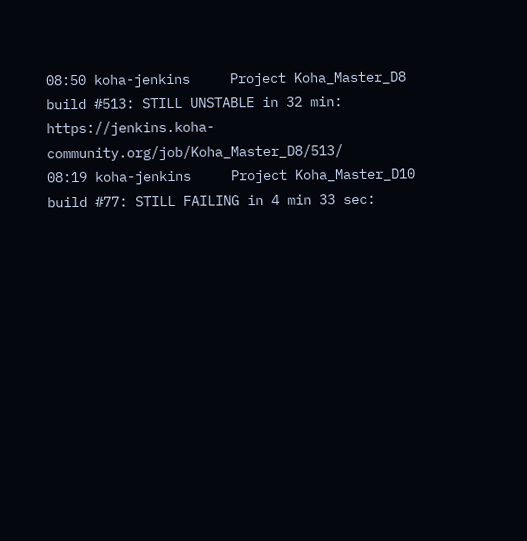08:50 koha-jenkins     Project Koha_Master_D8 build #513: STILL UNSTABLE in 32 min: https://jenkins.koha-community.org/job/Koha_Master_D8/513/
08:19 koha-jenkins     Project Koha_Master_D10 build #77: STILL FAILING in 4 min 33 sec: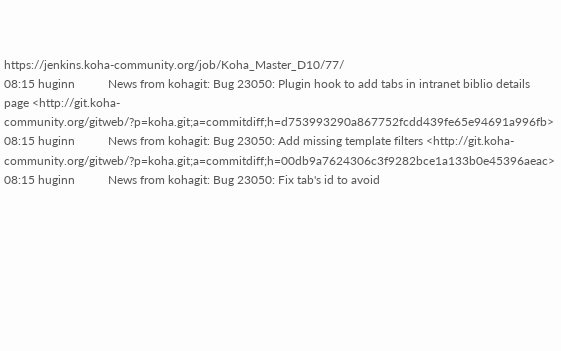https://jenkins.koha-community.org/job/Koha_Master_D10/77/
08:15 huginn           News from kohagit: Bug 23050: Plugin hook to add tabs in intranet biblio details page <http://git.koha-community.org/gitweb/?p=koha.git;a=commitdiff;h=d753993290a867752fcdd439fe65e94691a996fb>
08:15 huginn           News from kohagit: Bug 23050: Add missing template filters <http://git.koha-community.org/gitweb/?p=koha.git;a=commitdiff;h=00db9a7624306c3f9282bce1a133b0e45396aeac>
08:15 huginn           News from kohagit: Bug 23050: Fix tab's id to avoid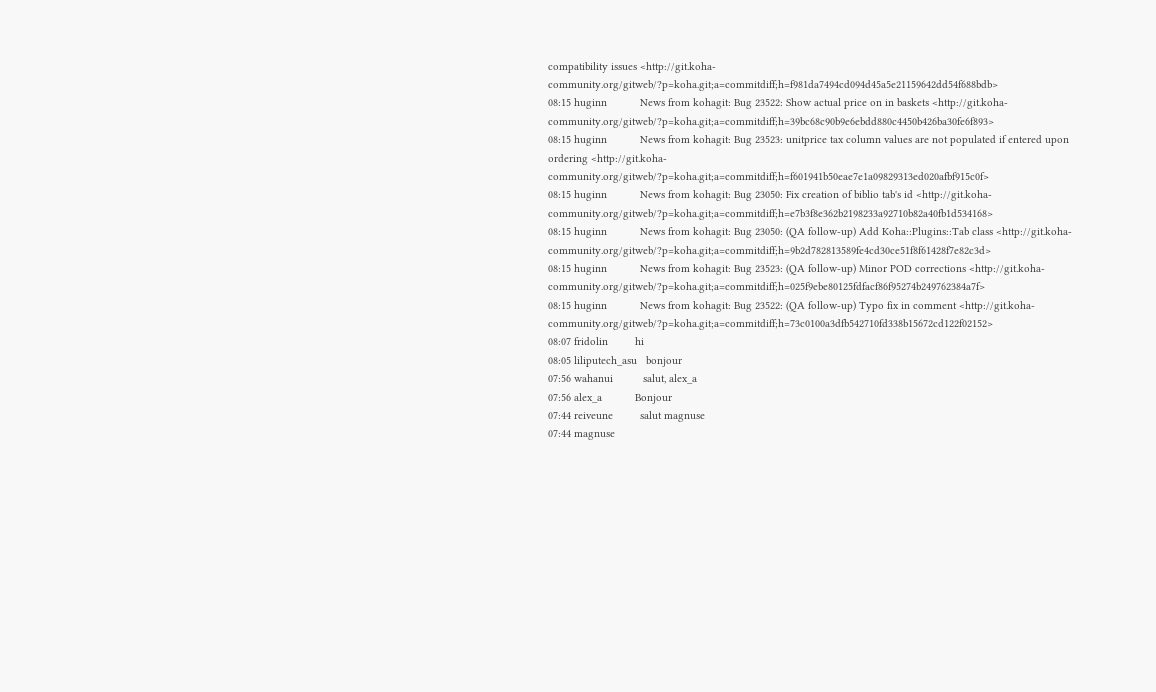compatibility issues <http://git.koha-community.org/gitweb/?p=koha.git;a=commitdiff;h=f981da7494cd094d45a5e21159642dd54f688bdb>
08:15 huginn           News from kohagit: Bug 23522: Show actual price on in baskets <http://git.koha-community.org/gitweb/?p=koha.git;a=commitdiff;h=39bc68c90b9e6ebdd880c4450b426ba30fe6f893>
08:15 huginn           News from kohagit: Bug 23523: unitprice tax column values are not populated if entered upon ordering <http://git.koha-community.org/gitweb/?p=koha.git;a=commitdiff;h=f601941b50eae7e1a09829313ed020afbf915c0f>
08:15 huginn           News from kohagit: Bug 23050: Fix creation of biblio tab's id <http://git.koha-community.org/gitweb/?p=koha.git;a=commitdiff;h=e7b3f8e362b2198233a92710b82a40fb1d534168>
08:15 huginn           News from kohagit: Bug 23050: (QA follow-up) Add Koha::Plugins::Tab class <http://git.koha-community.org/gitweb/?p=koha.git;a=commitdiff;h=9b2d782813589fe4cd30ce51f8f61428f7e82c3d>
08:15 huginn           News from kohagit: Bug 23523: (QA follow-up) Minor POD corrections <http://git.koha-community.org/gitweb/?p=koha.git;a=commitdiff;h=025f9ebe80125fdfacf86f95274b249762384a7f>
08:15 huginn           News from kohagit: Bug 23522: (QA follow-up) Typo fix in comment <http://git.koha-community.org/gitweb/?p=koha.git;a=commitdiff;h=73c0100a3dfb542710fd338b15672cd122f02152>
08:07 fridolin         hi
08:05 liliputech_asu   bonjour
07:56 wahanui          salut, alex_a
07:56 alex_a           Bonjour
07:44 reiveune         salut magnuse
07:44 magnuse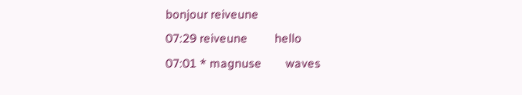bonjour reiveune
07:29 reiveune         hello
07:01 * magnuse        waves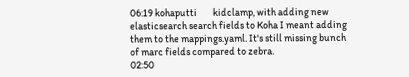06:19 kohaputti        kidclamp, with adding new elasticsearch search fields to Koha I meant adding them to the mappings.yaml. It's still missing bunch of marc fields compared to zebra.
02:50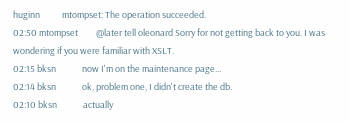huginn           mtompset: The operation succeeded.
02:50 mtompset         @later tell oleonard Sorry for not getting back to you. I was wondering if you were familiar with XSLT.
02:15 bksn             now I'm on the maintenance page...
02:14 bksn             ok, problem one, I didn't create the db.
02:10 bksn             actually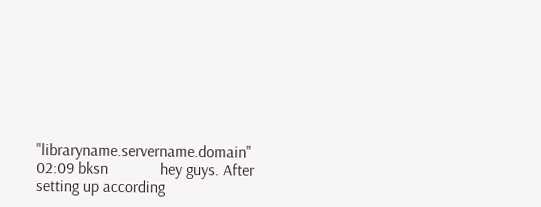"libraryname.servername.domain"
02:09 bksn             hey guys. After setting up according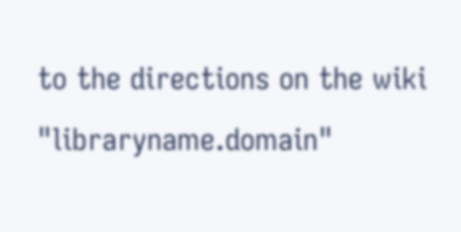to the directions on the wiki "libraryname.domain"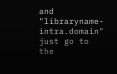and "libraryname-intra.domain" just go to the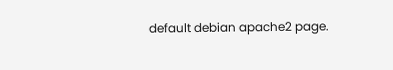default debian apache2 page.